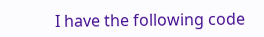I have the following code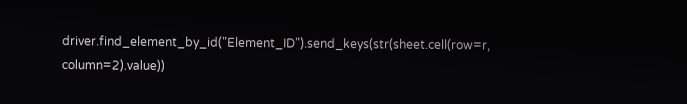driver.find_element_by_id("Element_ID").send_keys(str(sheet.cell(row=r, column=2).value))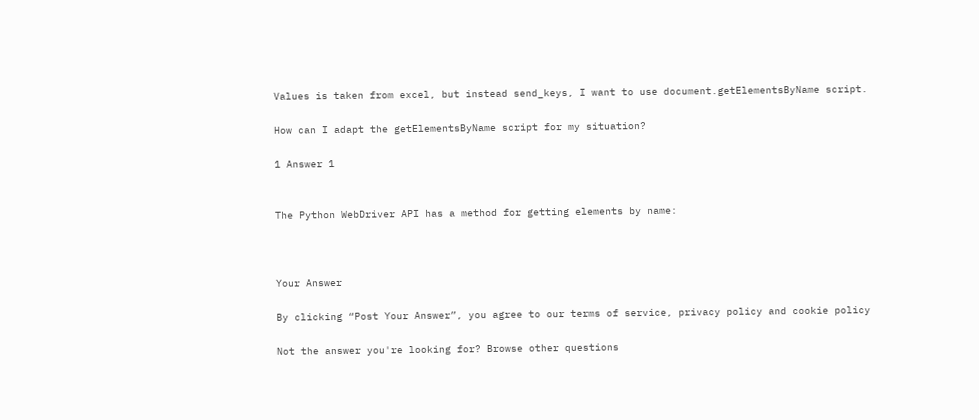Values is taken from excel, but instead send_keys, I want to use document.getElementsByName script.

How can I adapt the getElementsByName script for my situation?

1 Answer 1


The Python WebDriver API has a method for getting elements by name:



Your Answer

By clicking “Post Your Answer”, you agree to our terms of service, privacy policy and cookie policy

Not the answer you're looking for? Browse other questions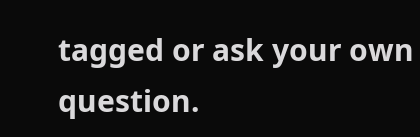tagged or ask your own question.